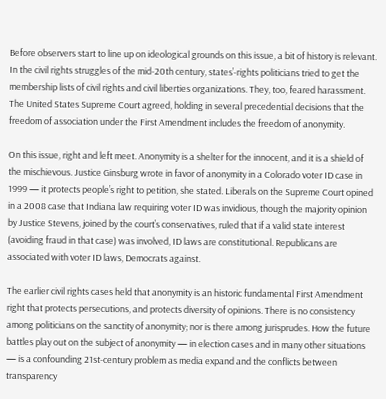Before observers start to line up on ideological grounds on this issue, a bit of history is relevant. In the civil rights struggles of the mid-20th century, states’-rights politicians tried to get the membership lists of civil rights and civil liberties organizations. They, too, feared harassment. The United States Supreme Court agreed, holding in several precedential decisions that the freedom of association under the First Amendment includes the freedom of anonymity.

On this issue, right and left meet. Anonymity is a shelter for the innocent, and it is a shield of the mischievous. Justice Ginsburg wrote in favor of anonymity in a Colorado voter ID case in 1999 — it protects people’s right to petition, she stated. Liberals on the Supreme Court opined in a 2008 case that Indiana law requiring voter ID was invidious, though the majority opinion by Justice Stevens, joined by the court’s conservatives, ruled that if a valid state interest (avoiding fraud in that case) was involved, ID laws are constitutional. Republicans are associated with voter ID laws, Democrats against.

The earlier civil rights cases held that anonymity is an historic fundamental First Amendment right that protects persecutions, and protects diversity of opinions. There is no consistency among politicians on the sanctity of anonymity; nor is there among jurisprudes. How the future battles play out on the subject of anonymity — in election cases and in many other situations — is a confounding 21st-century problem as media expand and the conflicts between transparency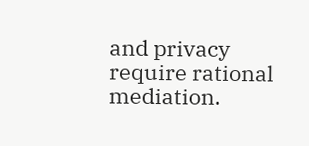and privacy require rational mediation.